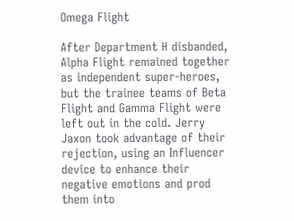Omega Flight

After Department H disbanded, Alpha Flight remained together as independent super-heroes, but the trainee teams of Beta Flight and Gamma Flight were left out in the cold. Jerry Jaxon took advantage of their rejection, using an Influencer device to enhance their negative emotions and prod them into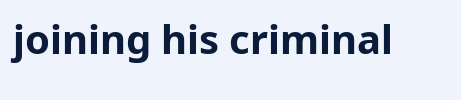joining his criminal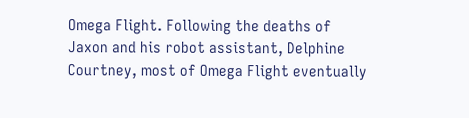Omega Flight. Following the deaths of Jaxon and his robot assistant, Delphine Courtney, most of Omega Flight eventually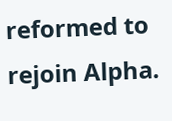reformed to rejoin Alpha.